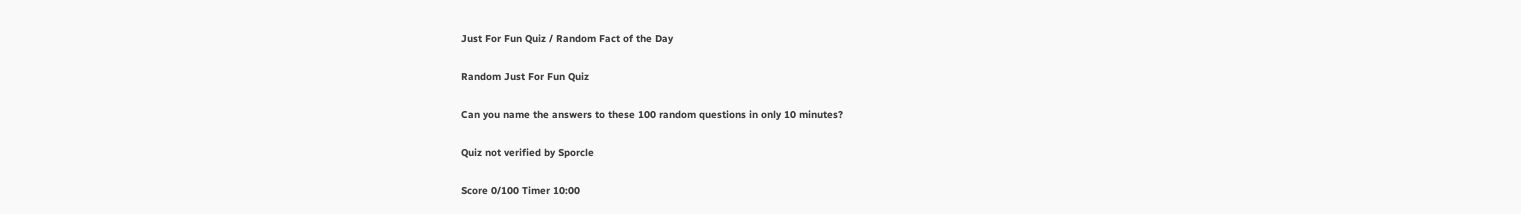Just For Fun Quiz / Random Fact of the Day

Random Just For Fun Quiz

Can you name the answers to these 100 random questions in only 10 minutes?

Quiz not verified by Sporcle

Score 0/100 Timer 10:00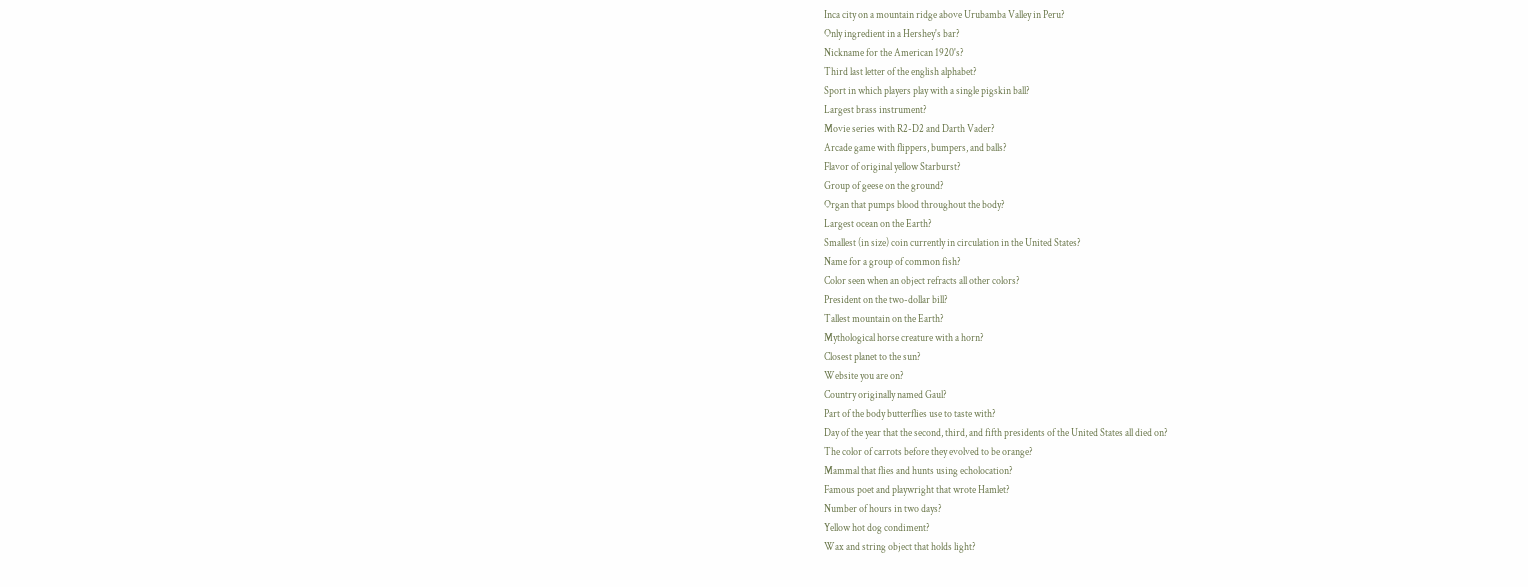Inca city on a mountain ridge above Urubamba Valley in Peru?
Only ingredient in a Hershey's bar?
Nickname for the American 1920's?
Third last letter of the english alphabet?
Sport in which players play with a single pigskin ball?
Largest brass instrument?
Movie series with R2-D2 and Darth Vader?
Arcade game with flippers, bumpers, and balls?
Flavor of original yellow Starburst?
Group of geese on the ground?
Organ that pumps blood throughout the body?
Largest ocean on the Earth?
Smallest (in size) coin currently in circulation in the United States?
Name for a group of common fish?
Color seen when an object refracts all other colors?
President on the two-dollar bill?
Tallest mountain on the Earth?
Mythological horse creature with a horn?
Closest planet to the sun?
Website you are on?
Country originally named Gaul?
Part of the body butterflies use to taste with?
Day of the year that the second, third, and fifth presidents of the United States all died on?
The color of carrots before they evolved to be orange?
Mammal that flies and hunts using echolocation?
Famous poet and playwright that wrote Hamlet?
Number of hours in two days?
Yellow hot dog condiment?
Wax and string object that holds light?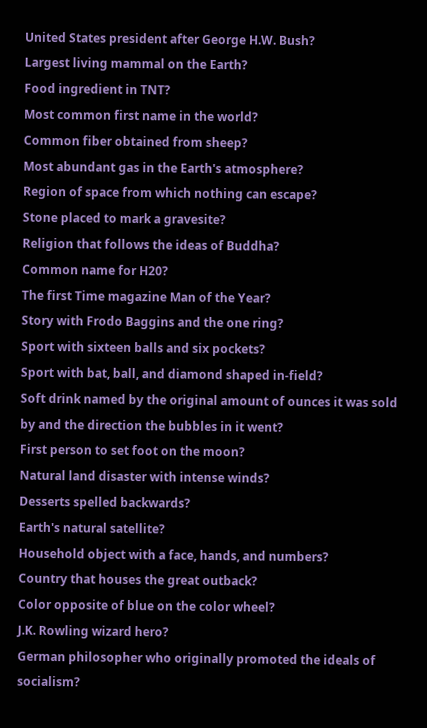United States president after George H.W. Bush?
Largest living mammal on the Earth?
Food ingredient in TNT?
Most common first name in the world?
Common fiber obtained from sheep?
Most abundant gas in the Earth's atmosphere?
Region of space from which nothing can escape?
Stone placed to mark a gravesite?
Religion that follows the ideas of Buddha?
Common name for H20?
The first Time magazine Man of the Year?
Story with Frodo Baggins and the one ring?
Sport with sixteen balls and six pockets?
Sport with bat, ball, and diamond shaped in-field?
Soft drink named by the original amount of ounces it was sold by and the direction the bubbles in it went?
First person to set foot on the moon?
Natural land disaster with intense winds?
Desserts spelled backwards?
Earth's natural satellite?
Household object with a face, hands, and numbers?
Country that houses the great outback?
Color opposite of blue on the color wheel?
J.K. Rowling wizard hero?
German philosopher who originally promoted the ideals of socialism?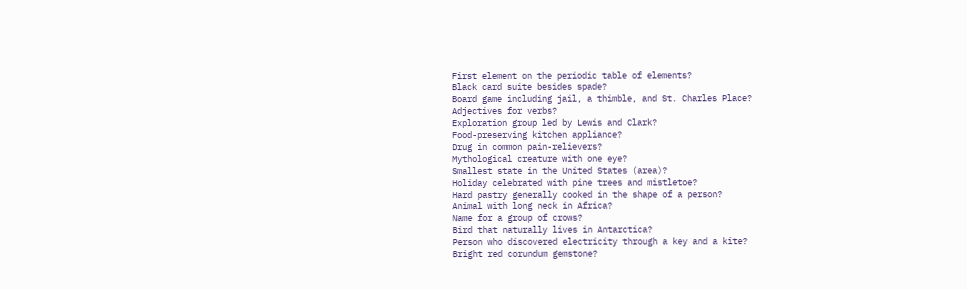First element on the periodic table of elements?
Black card suite besides spade?
Board game including jail, a thimble, and St. Charles Place?
Adjectives for verbs?
Exploration group led by Lewis and Clark?
Food-preserving kitchen appliance?
Drug in common pain-relievers?
Mythological creature with one eye?
Smallest state in the United States (area)?
Holiday celebrated with pine trees and mistletoe?
Hard pastry generally cooked in the shape of a person?
Animal with long neck in Africa?
Name for a group of crows?
Bird that naturally lives in Antarctica?
Person who discovered electricity through a key and a kite?
Bright red corundum gemstone?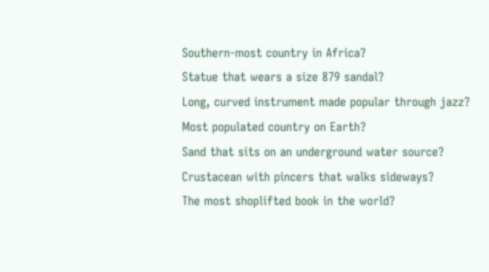Southern-most country in Africa?
Statue that wears a size 879 sandal?
Long, curved instrument made popular through jazz?
Most populated country on Earth?
Sand that sits on an underground water source?
Crustacean with pincers that walks sideways?
The most shoplifted book in the world?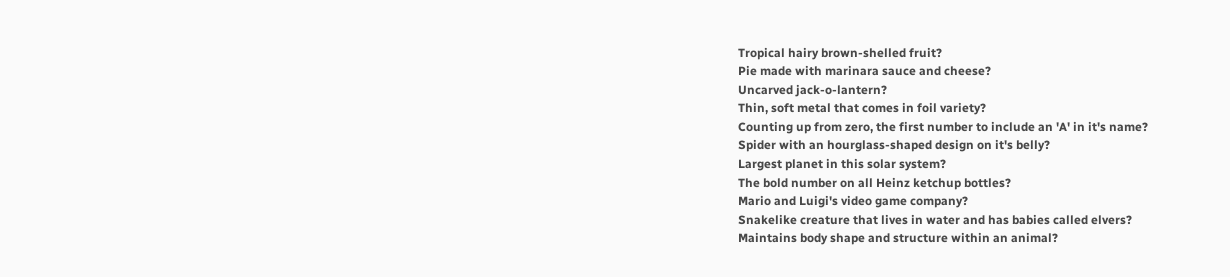Tropical hairy brown-shelled fruit?
Pie made with marinara sauce and cheese?
Uncarved jack-o-lantern?
Thin, soft metal that comes in foil variety?
Counting up from zero, the first number to include an 'A' in it's name?
Spider with an hourglass-shaped design on it's belly?
Largest planet in this solar system?
The bold number on all Heinz ketchup bottles?
Mario and Luigi's video game company?
Snakelike creature that lives in water and has babies called elvers?
Maintains body shape and structure within an animal?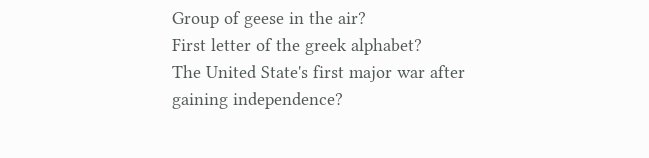Group of geese in the air?
First letter of the greek alphabet?
The United State's first major war after gaining independence?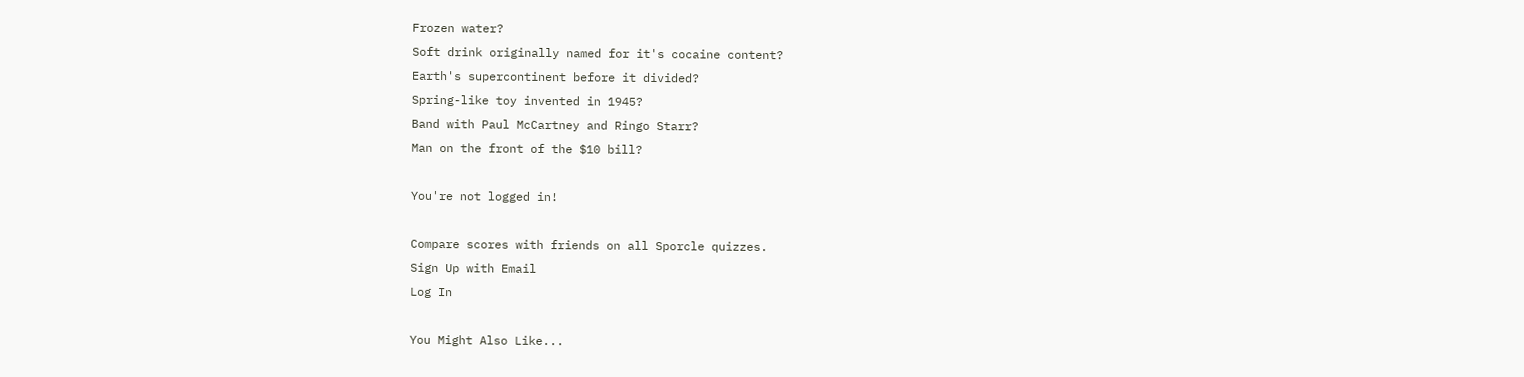Frozen water?
Soft drink originally named for it's cocaine content?
Earth's supercontinent before it divided?
Spring-like toy invented in 1945?
Band with Paul McCartney and Ringo Starr?
Man on the front of the $10 bill?

You're not logged in!

Compare scores with friends on all Sporcle quizzes.
Sign Up with Email
Log In

You Might Also Like...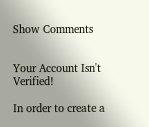Show Comments


Your Account Isn't Verified!

In order to create a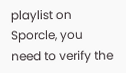playlist on Sporcle, you need to verify the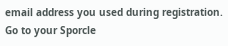email address you used during registration. Go to your Sporcle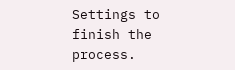Settings to finish the process.